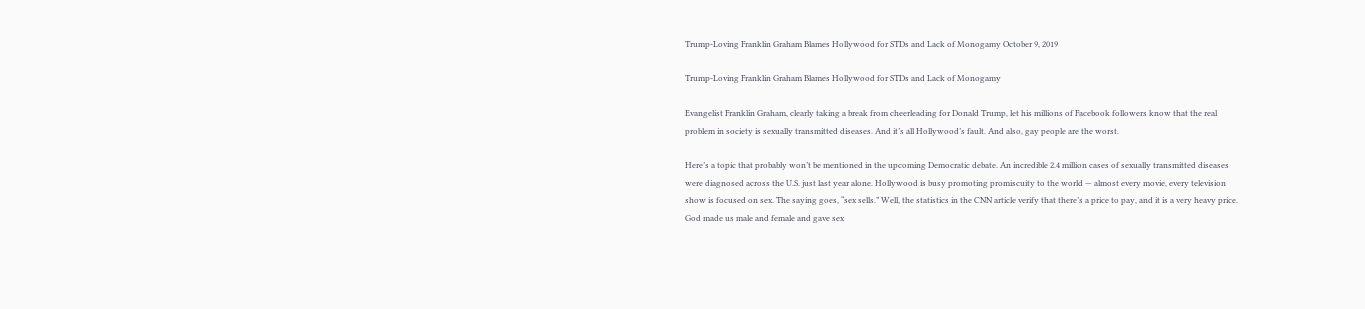Trump-Loving Franklin Graham Blames Hollywood for STDs and Lack of Monogamy October 9, 2019

Trump-Loving Franklin Graham Blames Hollywood for STDs and Lack of Monogamy

Evangelist Franklin Graham, clearly taking a break from cheerleading for Donald Trump, let his millions of Facebook followers know that the real problem in society is sexually transmitted diseases. And it’s all Hollywood’s fault. And also, gay people are the worst.

Here’s a topic that probably won’t be mentioned in the upcoming Democratic debate. An incredible 2.4 million cases of sexually transmitted diseases were diagnosed across the U.S. just last year alone. Hollywood is busy promoting promiscuity to the world — almost every movie, every television show is focused on sex. The saying goes, “sex sells.” Well, the statistics in the CNN article verify that there’s a price to pay, and it is a very heavy price. God made us male and female and gave sex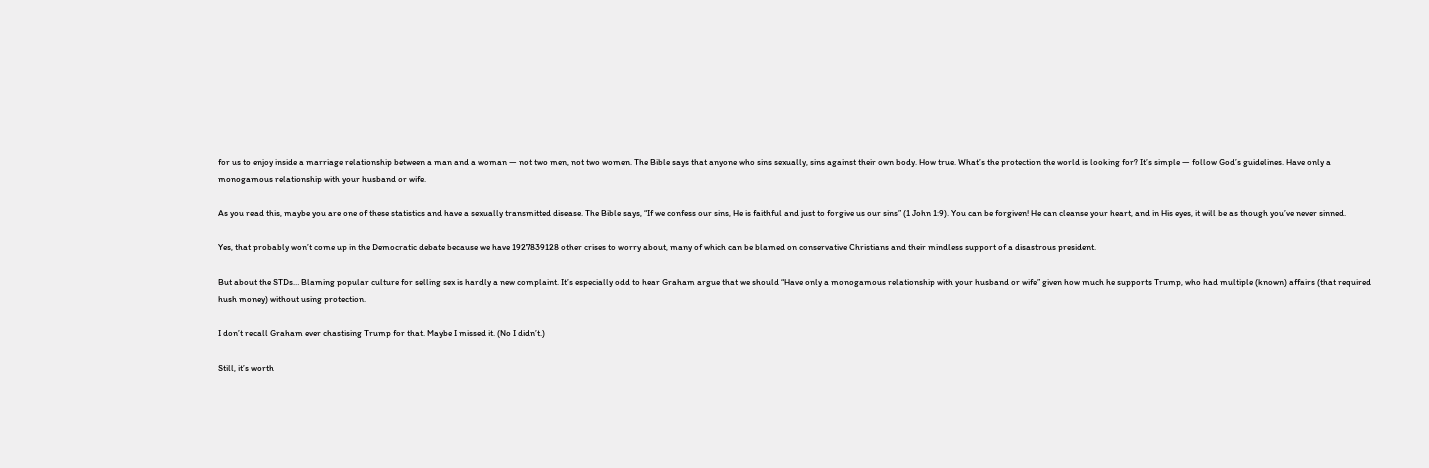for us to enjoy inside a marriage relationship between a man and a woman — not two men, not two women. The Bible says that anyone who sins sexually, sins against their own body. How true. What’s the protection the world is looking for? It’s simple — follow God’s guidelines. Have only a monogamous relationship with your husband or wife.

As you read this, maybe you are one of these statistics and have a sexually transmitted disease. The Bible says, “If we confess our sins, He is faithful and just to forgive us our sins” (1 John 1:9). You can be forgiven! He can cleanse your heart, and in His eyes, it will be as though you’ve never sinned.

Yes, that probably won’t come up in the Democratic debate because we have 1927839128 other crises to worry about, many of which can be blamed on conservative Christians and their mindless support of a disastrous president.

But about the STDs… Blaming popular culture for selling sex is hardly a new complaint. It’s especially odd to hear Graham argue that we should “Have only a monogamous relationship with your husband or wife” given how much he supports Trump, who had multiple (known) affairs (that required hush money) without using protection.

I don’t recall Graham ever chastising Trump for that. Maybe I missed it. (No I didn’t.)

Still, it’s worth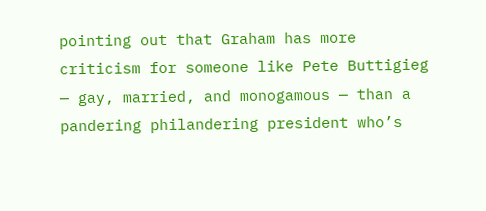pointing out that Graham has more criticism for someone like Pete Buttigieg — gay, married, and monogamous — than a pandering philandering president who’s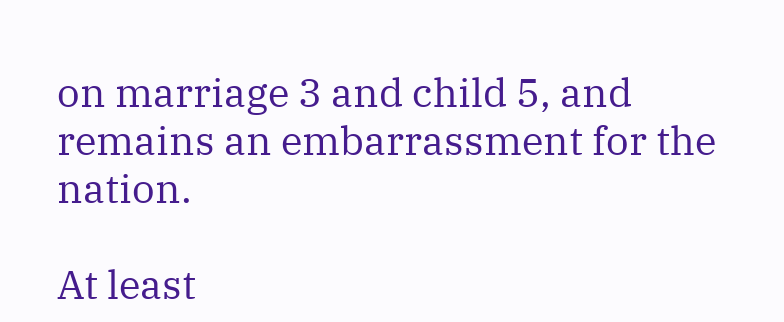on marriage 3 and child 5, and remains an embarrassment for the nation.

At least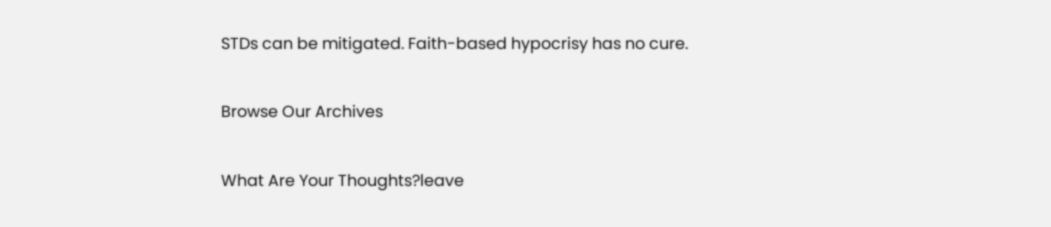STDs can be mitigated. Faith-based hypocrisy has no cure.

Browse Our Archives

What Are Your Thoughts?leave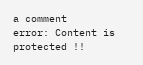a comment
error: Content is protected !!